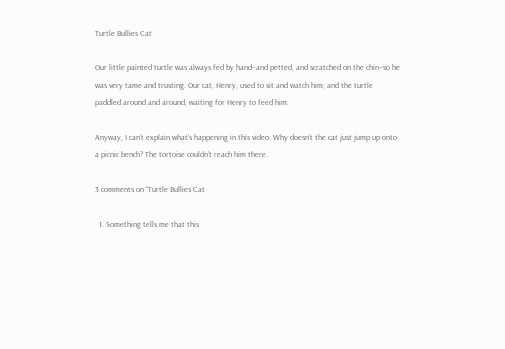Turtle Bullies Cat

Our little painted turtle was always fed by hand–and petted, and scratched on the chin–so he was very tame and trusting. Our cat, Henry, used to sit and watch him; and the turtle paddled around and around, waiting for Henry to feed him.

Anyway, I can’t explain what’s happening in this video. Why doesn’t the cat just jump up onto a picnic bench? The tortoise couldn’t reach him there.

3 comments on “Turtle Bullies Cat

  1. Something tells me that this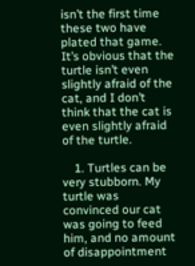isn’t the first time these two have plated that game. It’s obvious that the turtle isn’t even slightly afraid of the cat, and I don’t think that the cat is even slightly afraid of the turtle.

    1. Turtles can be very stubborn. My turtle was convinced our cat was going to feed him, and no amount of disappointment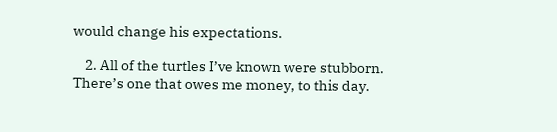would change his expectations.

    2. All of the turtles I’ve known were stubborn. There’s one that owes me money, to this day.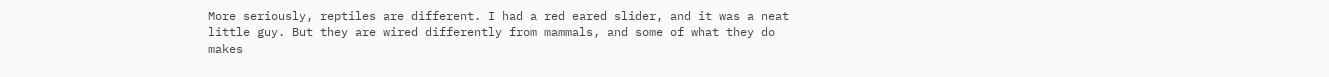More seriously, reptiles are different. I had a red eared slider, and it was a neat little guy. But they are wired differently from mammals, and some of what they do makes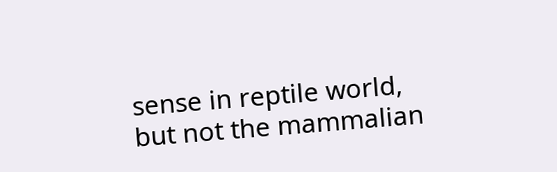sense in reptile world, but not the mammalian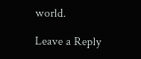world.

Leave a Reply